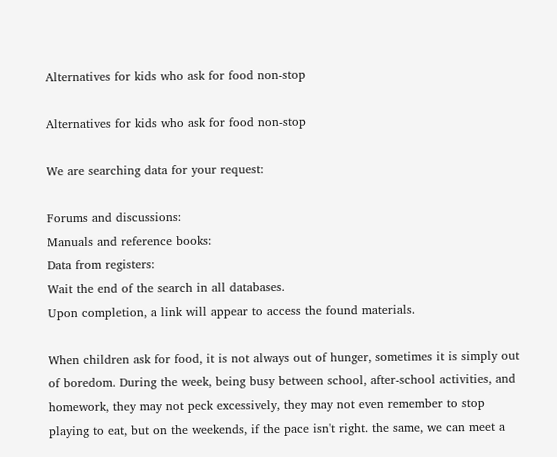Alternatives for kids who ask for food non-stop

Alternatives for kids who ask for food non-stop

We are searching data for your request:

Forums and discussions:
Manuals and reference books:
Data from registers:
Wait the end of the search in all databases.
Upon completion, a link will appear to access the found materials.

When children ask for food, it is not always out of hunger, sometimes it is simply out of boredom. During the week, being busy between school, after-school activities, and homework, they may not peck excessively, they may not even remember to stop playing to eat, but on the weekends, if the pace isn't right. the same, we can meet a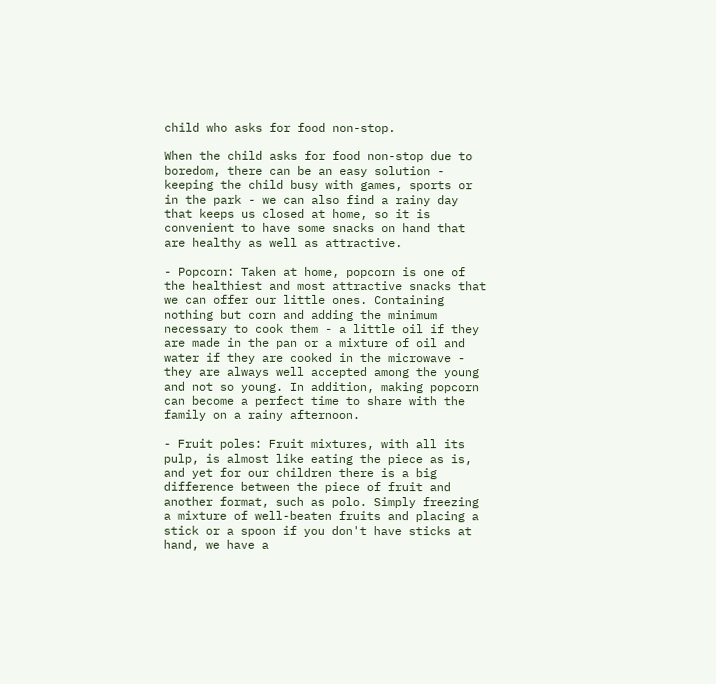child who asks for food non-stop.

When the child asks for food non-stop due to boredom, there can be an easy solution - keeping the child busy with games, sports or in the park - we can also find a rainy day that keeps us closed at home, so it is convenient to have some snacks on hand that are healthy as well as attractive.

- Popcorn: Taken at home, popcorn is one of the healthiest and most attractive snacks that we can offer our little ones. Containing nothing but corn and adding the minimum necessary to cook them - a little oil if they are made in the pan or a mixture of oil and water if they are cooked in the microwave - they are always well accepted among the young and not so young. In addition, making popcorn can become a perfect time to share with the family on a rainy afternoon.

- Fruit poles: Fruit mixtures, with all its pulp, is almost like eating the piece as is, and yet for our children there is a big difference between the piece of fruit and another format, such as polo. Simply freezing a mixture of well-beaten fruits and placing a stick or a spoon if you don't have sticks at hand, we have a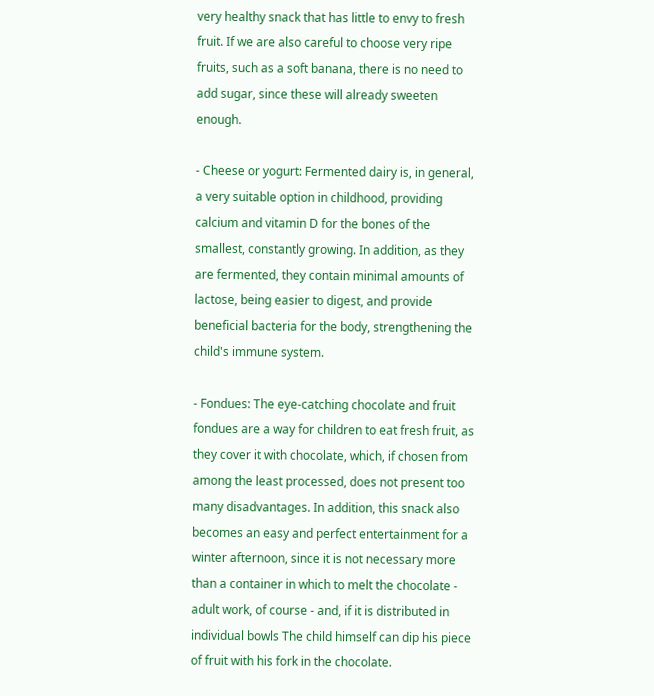very healthy snack that has little to envy to fresh fruit. If we are also careful to choose very ripe fruits, such as a soft banana, there is no need to add sugar, since these will already sweeten enough.

- Cheese or yogurt: Fermented dairy is, in general, a very suitable option in childhood, providing calcium and vitamin D for the bones of the smallest, constantly growing. In addition, as they are fermented, they contain minimal amounts of lactose, being easier to digest, and provide beneficial bacteria for the body, strengthening the child's immune system.

- Fondues: The eye-catching chocolate and fruit fondues are a way for children to eat fresh fruit, as they cover it with chocolate, which, if chosen from among the least processed, does not present too many disadvantages. In addition, this snack also becomes an easy and perfect entertainment for a winter afternoon, since it is not necessary more than a container in which to melt the chocolate - adult work, of course - and, if it is distributed in individual bowls The child himself can dip his piece of fruit with his fork in the chocolate.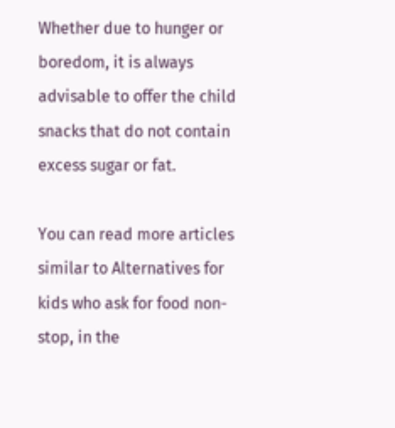Whether due to hunger or boredom, it is always advisable to offer the child snacks that do not contain excess sugar or fat.

You can read more articles similar to Alternatives for kids who ask for food non-stop, in the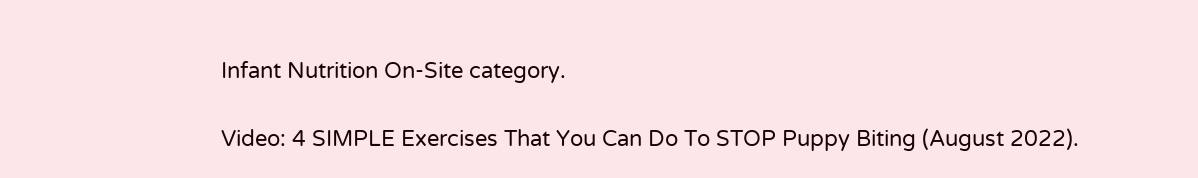Infant Nutrition On-Site category.

Video: 4 SIMPLE Exercises That You Can Do To STOP Puppy Biting (August 2022).